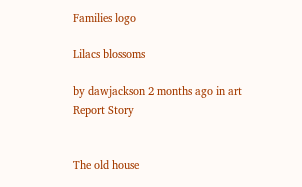Families logo

Lilacs blossoms

by dawjackson 2 months ago in art
Report Story


The old house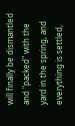will finally be dismantled and "packed" with the yard in the spring, and everything is settled,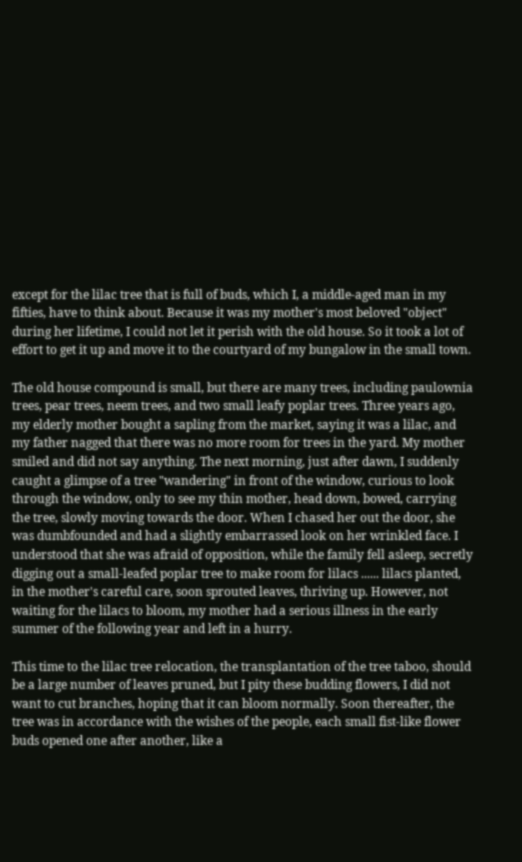except for the lilac tree that is full of buds, which I, a middle-aged man in my fifties, have to think about. Because it was my mother's most beloved "object" during her lifetime, I could not let it perish with the old house. So it took a lot of effort to get it up and move it to the courtyard of my bungalow in the small town.

The old house compound is small, but there are many trees, including paulownia trees, pear trees, neem trees, and two small leafy poplar trees. Three years ago, my elderly mother bought a sapling from the market, saying it was a lilac, and my father nagged that there was no more room for trees in the yard. My mother smiled and did not say anything. The next morning, just after dawn, I suddenly caught a glimpse of a tree "wandering" in front of the window, curious to look through the window, only to see my thin mother, head down, bowed, carrying the tree, slowly moving towards the door. When I chased her out the door, she was dumbfounded and had a slightly embarrassed look on her wrinkled face. I understood that she was afraid of opposition, while the family fell asleep, secretly digging out a small-leafed poplar tree to make room for lilacs ...... lilacs planted, in the mother's careful care, soon sprouted leaves, thriving up. However, not waiting for the lilacs to bloom, my mother had a serious illness in the early summer of the following year and left in a hurry.

This time to the lilac tree relocation, the transplantation of the tree taboo, should be a large number of leaves pruned, but I pity these budding flowers, I did not want to cut branches, hoping that it can bloom normally. Soon thereafter, the tree was in accordance with the wishes of the people, each small fist-like flower buds opened one after another, like a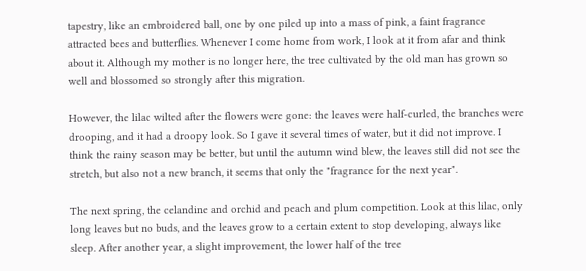tapestry, like an embroidered ball, one by one piled up into a mass of pink, a faint fragrance attracted bees and butterflies. Whenever I come home from work, I look at it from afar and think about it. Although my mother is no longer here, the tree cultivated by the old man has grown so well and blossomed so strongly after this migration.

However, the lilac wilted after the flowers were gone: the leaves were half-curled, the branches were drooping, and it had a droopy look. So I gave it several times of water, but it did not improve. I think the rainy season may be better, but until the autumn wind blew, the leaves still did not see the stretch, but also not a new branch, it seems that only the "fragrance for the next year".

The next spring, the celandine and orchid and peach and plum competition. Look at this lilac, only long leaves but no buds, and the leaves grow to a certain extent to stop developing, always like sleep. After another year, a slight improvement, the lower half of the tree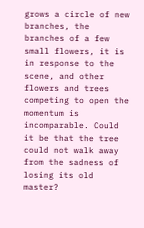grows a circle of new branches, the branches of a few small flowers, it is in response to the scene, and other flowers and trees competing to open the momentum is incomparable. Could it be that the tree could not walk away from the sadness of losing its old master?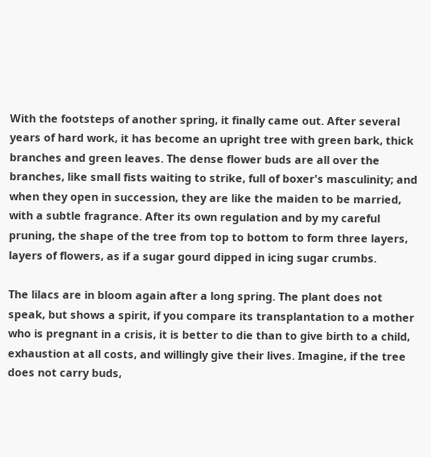With the footsteps of another spring, it finally came out. After several years of hard work, it has become an upright tree with green bark, thick branches and green leaves. The dense flower buds are all over the branches, like small fists waiting to strike, full of boxer's masculinity; and when they open in succession, they are like the maiden to be married, with a subtle fragrance. After its own regulation and by my careful pruning, the shape of the tree from top to bottom to form three layers, layers of flowers, as if a sugar gourd dipped in icing sugar crumbs.

The lilacs are in bloom again after a long spring. The plant does not speak, but shows a spirit, if you compare its transplantation to a mother who is pregnant in a crisis, it is better to die than to give birth to a child, exhaustion at all costs, and willingly give their lives. Imagine, if the tree does not carry buds,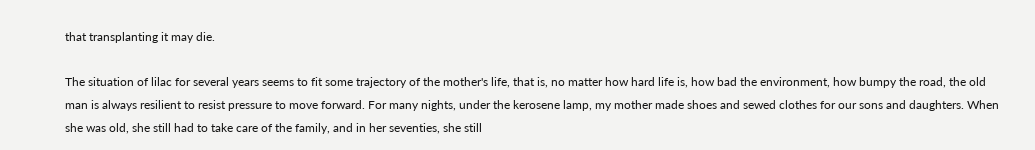that transplanting it may die.

The situation of lilac for several years seems to fit some trajectory of the mother's life, that is, no matter how hard life is, how bad the environment, how bumpy the road, the old man is always resilient to resist pressure to move forward. For many nights, under the kerosene lamp, my mother made shoes and sewed clothes for our sons and daughters. When she was old, she still had to take care of the family, and in her seventies, she still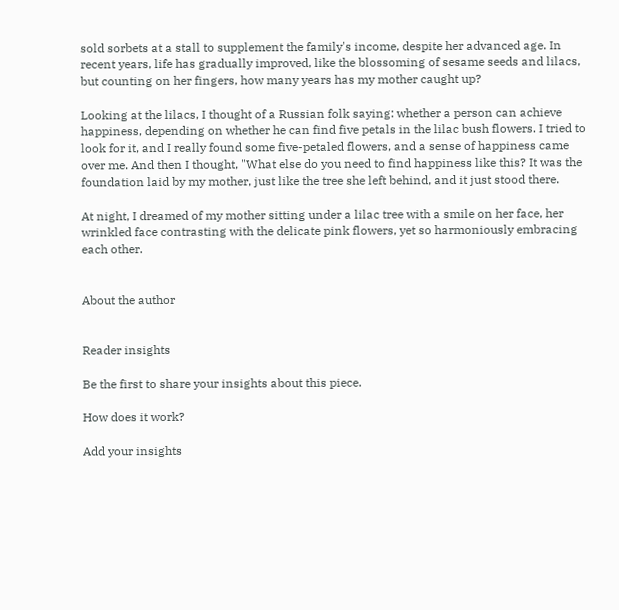sold sorbets at a stall to supplement the family's income, despite her advanced age. In recent years, life has gradually improved, like the blossoming of sesame seeds and lilacs, but counting on her fingers, how many years has my mother caught up?

Looking at the lilacs, I thought of a Russian folk saying: whether a person can achieve happiness, depending on whether he can find five petals in the lilac bush flowers. I tried to look for it, and I really found some five-petaled flowers, and a sense of happiness came over me. And then I thought, "What else do you need to find happiness like this? It was the foundation laid by my mother, just like the tree she left behind, and it just stood there.

At night, I dreamed of my mother sitting under a lilac tree with a smile on her face, her wrinkled face contrasting with the delicate pink flowers, yet so harmoniously embracing each other.


About the author


Reader insights

Be the first to share your insights about this piece.

How does it work?

Add your insights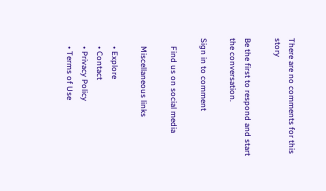There are no comments for this story

Be the first to respond and start the conversation.

Sign in to comment

    Find us on social media

    Miscellaneous links

    • Explore
    • Contact
    • Privacy Policy
    • Terms of Use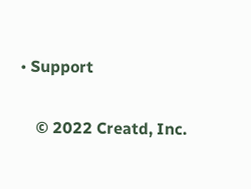• Support

    © 2022 Creatd, Inc.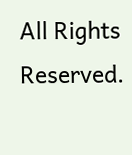All Rights Reserved.